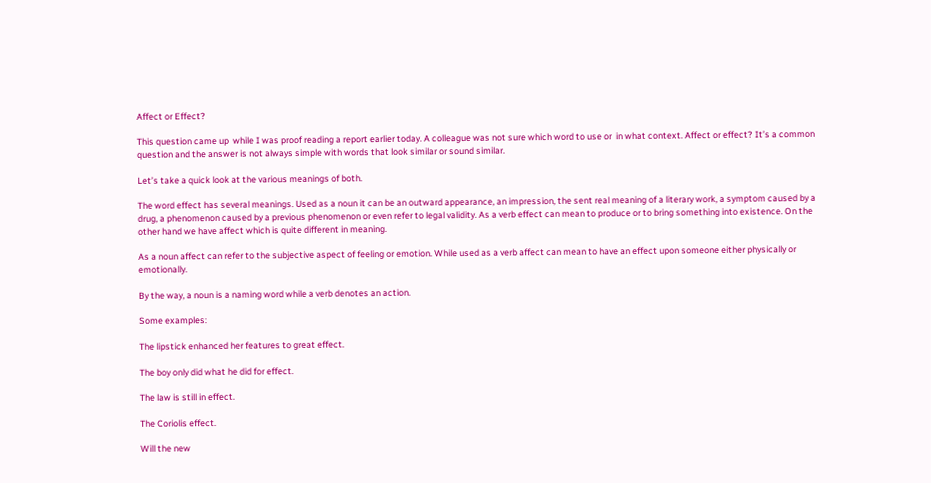Affect or Effect?

This question came up  while I was proof reading a report earlier today. A colleague was not sure which word to use or  in what context. Affect or effect? It’s a common question and the answer is not always simple with words that look similar or sound similar.

Let’s take a quick look at the various meanings of both.

The word effect has several meanings. Used as a noun it can be an outward appearance, an impression, the sent real meaning of a literary work, a symptom caused by a drug, a phenomenon caused by a previous phenomenon or even refer to legal validity. As a verb effect can mean to produce or to bring something into existence. On the other hand we have affect which is quite different in meaning.

As a noun affect can refer to the subjective aspect of feeling or emotion. While used as a verb affect can mean to have an effect upon someone either physically or emotionally.

By the way, a noun is a naming word while a verb denotes an action.

Some examples:

The lipstick enhanced her features to great effect.

The boy only did what he did for effect.

The law is still in effect.

The Coriolis effect.

Will the new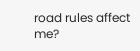road rules affect me?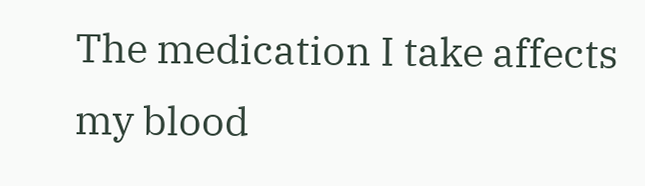The medication I take affects my blood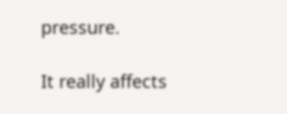pressure.

It really affects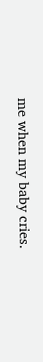me when my baby cries.